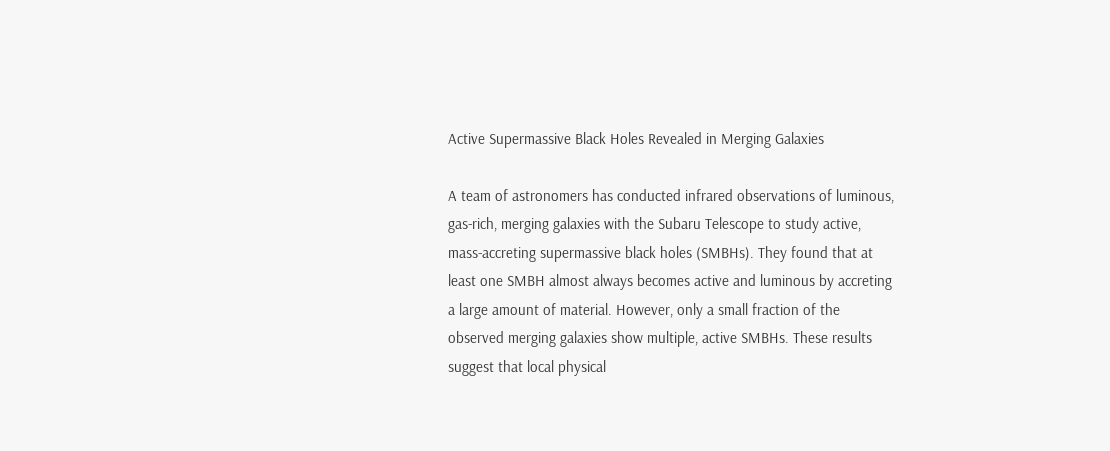Active Supermassive Black Holes Revealed in Merging Galaxies

A team of astronomers has conducted infrared observations of luminous, gas-rich, merging galaxies with the Subaru Telescope to study active, mass-accreting supermassive black holes (SMBHs). They found that at least one SMBH almost always becomes active and luminous by accreting a large amount of material. However, only a small fraction of the observed merging galaxies show multiple, active SMBHs. These results suggest that local physical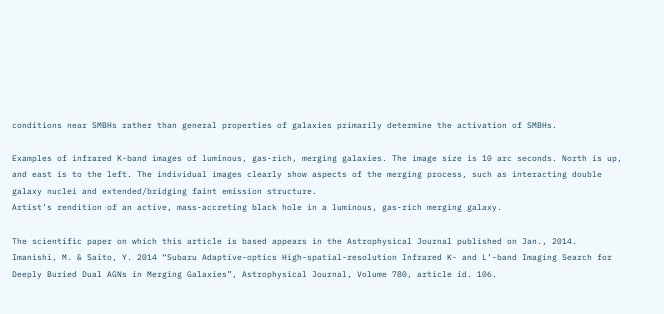conditions near SMBHs rather than general properties of galaxies primarily determine the activation of SMBHs.

Examples of infrared K-band images of luminous, gas-rich, merging galaxies. The image size is 10 arc seconds. North is up, and east is to the left. The individual images clearly show aspects of the merging process, such as interacting double galaxy nuclei and extended/bridging faint emission structure.
Artist’s rendition of an active, mass-accreting black hole in a luminous, gas-rich merging galaxy.

The scientific paper on which this article is based appears in the Astrophysical Journal published on Jan., 2014.
Imanishi, M. & Saito, Y. 2014 “Subaru Adaptive-optics High-spatial-resolution Infrared K- and L’-band Imaging Search for Deeply Buried Dual AGNs in Merging Galaxies”, Astrophysical Journal, Volume 780, article id. 106.